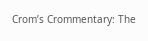Crom’s Crommentary: The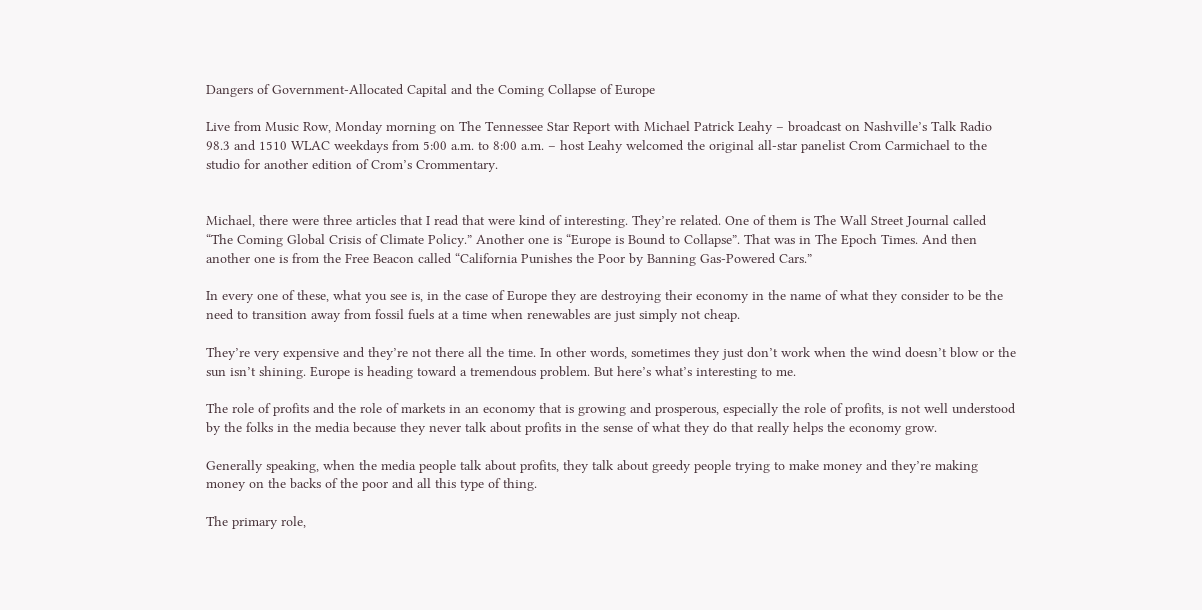Dangers of Government-Allocated Capital and the Coming Collapse of Europe

Live from Music Row, Monday morning on The Tennessee Star Report with Michael Patrick Leahy – broadcast on Nashville’s Talk Radio 98.3 and 1510 WLAC weekdays from 5:00 a.m. to 8:00 a.m. – host Leahy welcomed the original all-star panelist Crom Carmichael to the studio for another edition of Crom’s Crommentary.


Michael, there were three articles that I read that were kind of interesting. They’re related. One of them is The Wall Street Journal called “The Coming Global Crisis of Climate Policy.” Another one is “Europe is Bound to Collapse”. That was in The Epoch Times. And then another one is from the Free Beacon called “California Punishes the Poor by Banning Gas-Powered Cars.”

In every one of these, what you see is, in the case of Europe they are destroying their economy in the name of what they consider to be the need to transition away from fossil fuels at a time when renewables are just simply not cheap.

They’re very expensive and they’re not there all the time. In other words, sometimes they just don’t work when the wind doesn’t blow or the sun isn’t shining. Europe is heading toward a tremendous problem. But here’s what’s interesting to me.

The role of profits and the role of markets in an economy that is growing and prosperous, especially the role of profits, is not well understood by the folks in the media because they never talk about profits in the sense of what they do that really helps the economy grow.

Generally speaking, when the media people talk about profits, they talk about greedy people trying to make money and they’re making money on the backs of the poor and all this type of thing.

The primary role,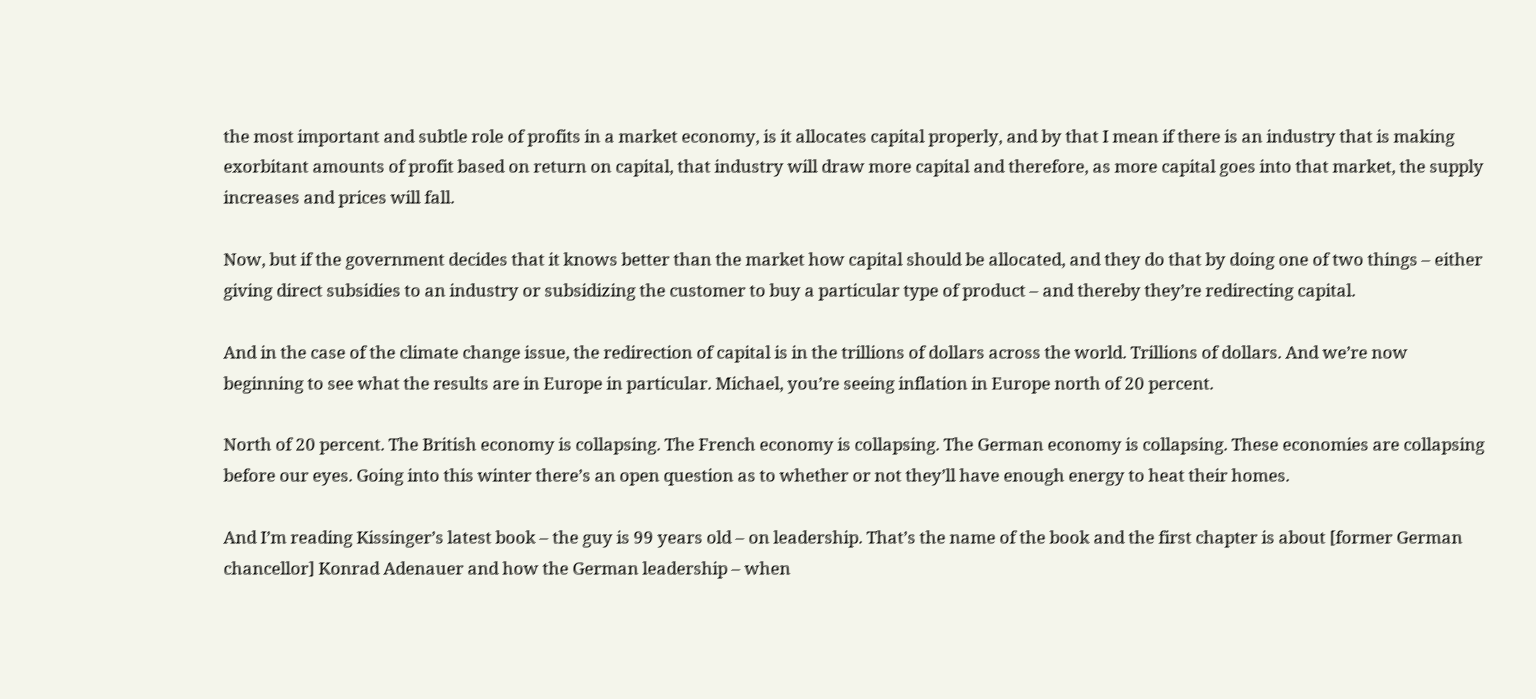the most important and subtle role of profits in a market economy, is it allocates capital properly, and by that I mean if there is an industry that is making exorbitant amounts of profit based on return on capital, that industry will draw more capital and therefore, as more capital goes into that market, the supply increases and prices will fall.

Now, but if the government decides that it knows better than the market how capital should be allocated, and they do that by doing one of two things – either giving direct subsidies to an industry or subsidizing the customer to buy a particular type of product – and thereby they’re redirecting capital.

And in the case of the climate change issue, the redirection of capital is in the trillions of dollars across the world. Trillions of dollars. And we’re now beginning to see what the results are in Europe in particular. Michael, you’re seeing inflation in Europe north of 20 percent.

North of 20 percent. The British economy is collapsing. The French economy is collapsing. The German economy is collapsing. These economies are collapsing before our eyes. Going into this winter there’s an open question as to whether or not they’ll have enough energy to heat their homes.

And I’m reading Kissinger’s latest book – the guy is 99 years old – on leadership. That’s the name of the book and the first chapter is about [former German chancellor] Konrad Adenauer and how the German leadership – when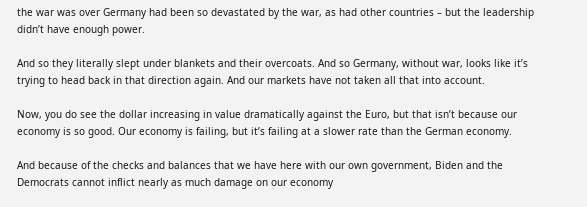the war was over Germany had been so devastated by the war, as had other countries – but the leadership didn’t have enough power.

And so they literally slept under blankets and their overcoats. And so Germany, without war, looks like it’s trying to head back in that direction again. And our markets have not taken all that into account.

Now, you do see the dollar increasing in value dramatically against the Euro, but that isn’t because our economy is so good. Our economy is failing, but it’s failing at a slower rate than the German economy.

And because of the checks and balances that we have here with our own government, Biden and the Democrats cannot inflict nearly as much damage on our economy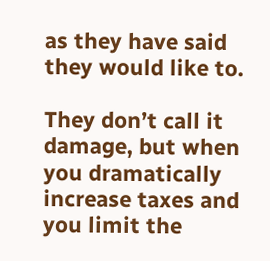as they have said they would like to.

They don’t call it damage, but when you dramatically increase taxes and you limit the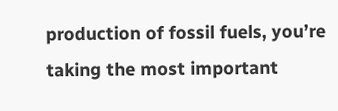production of fossil fuels, you’re taking the most important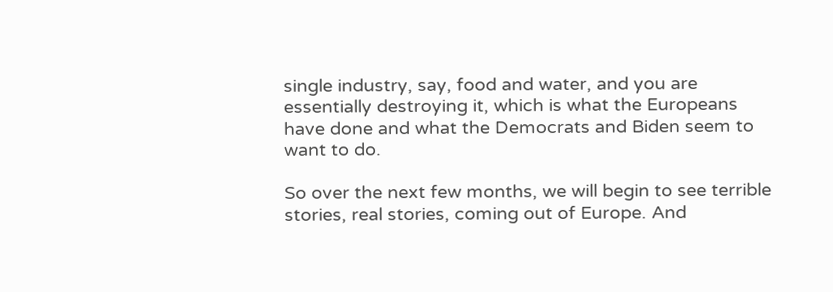single industry, say, food and water, and you are essentially destroying it, which is what the Europeans have done and what the Democrats and Biden seem to want to do.

So over the next few months, we will begin to see terrible stories, real stories, coming out of Europe. And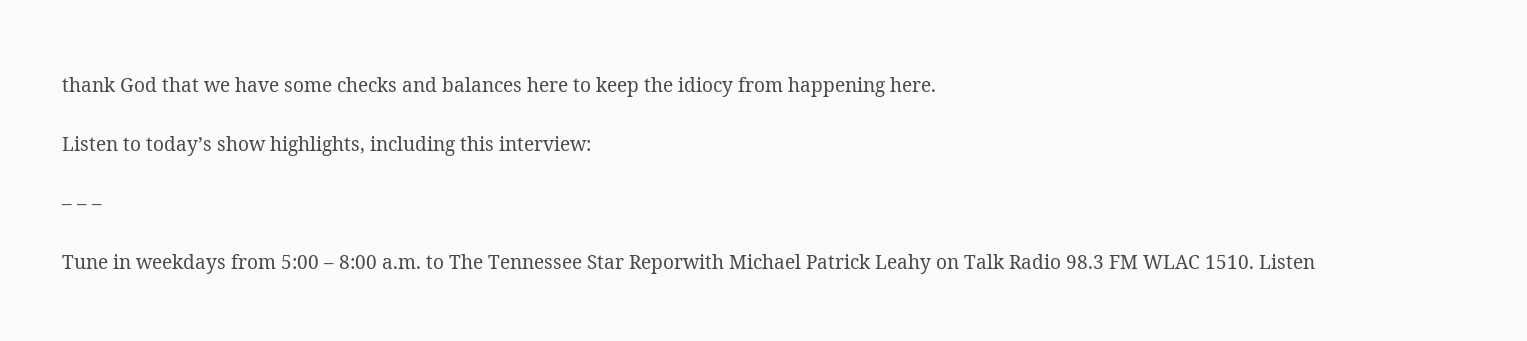thank God that we have some checks and balances here to keep the idiocy from happening here.

Listen to today’s show highlights, including this interview:

– – –

Tune in weekdays from 5:00 – 8:00 a.m. to The Tennessee Star Reporwith Michael Patrick Leahy on Talk Radio 98.3 FM WLAC 1510. Listen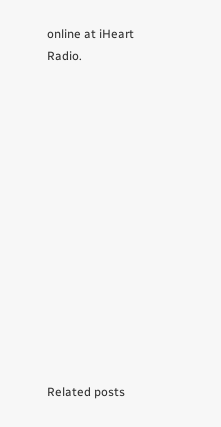online at iHeart Radio.














Related posts